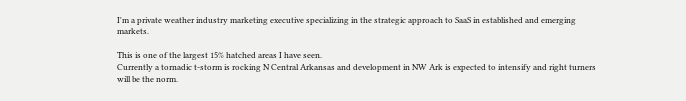I'm a private weather industry marketing executive specializing in the strategic approach to SaaS in established and emerging markets.

This is one of the largest 15% hatched areas I have seen.
Currently a tornadic t-storm is rocking N Central Arkansas and development in NW Ark is expected to intensify and right turners will be the norm.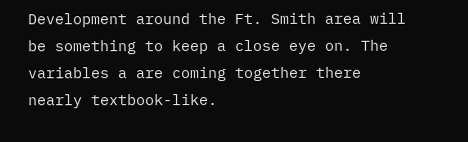Development around the Ft. Smith area will be something to keep a close eye on. The variables a are coming together there nearly textbook-like.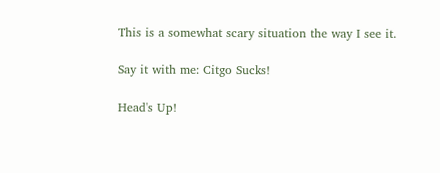This is a somewhat scary situation the way I see it.

Say it with me: Citgo Sucks!

Head's Up!